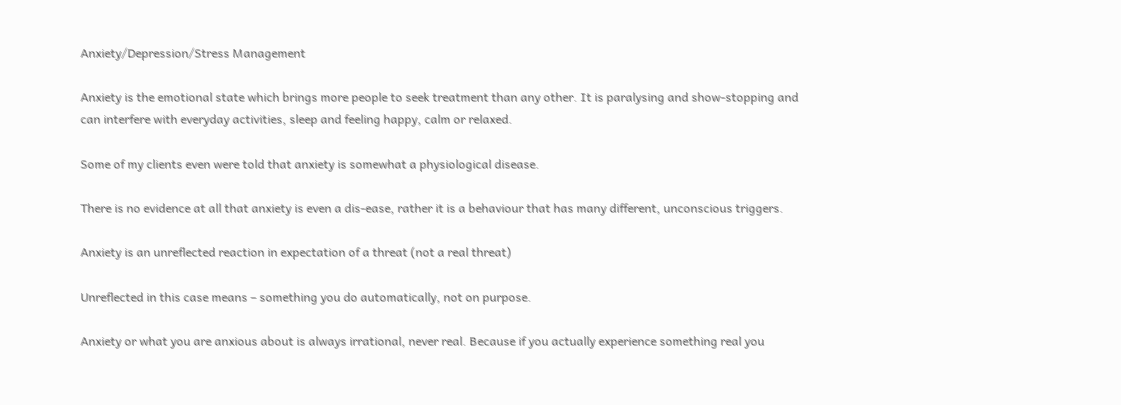Anxiety/Depression/Stress Management

Anxiety is the emotional state which brings more people to seek treatment than any other. It is paralysing and show-stopping and can interfere with everyday activities, sleep and feeling happy, calm or relaxed.

Some of my clients even were told that anxiety is somewhat a physiological disease.

There is no evidence at all that anxiety is even a dis-ease, rather it is a behaviour that has many different, unconscious triggers.

Anxiety is an unreflected reaction in expectation of a threat (not a real threat)

Unreflected in this case means – something you do automatically, not on purpose.

Anxiety or what you are anxious about is always irrational, never real. Because if you actually experience something real you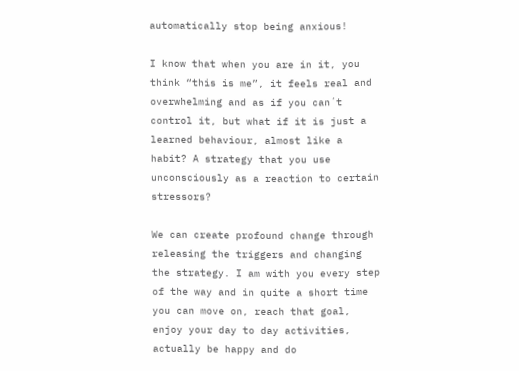automatically stop being anxious!

I know that when you are in it, you think “this is me”, it feels real and overwhelming and as if you can´t control it, but what if it is just a learned behaviour, almost like a habit? A strategy that you use unconsciously as a reaction to certain stressors?

We can create profound change through releasing the triggers and changing the strategy. I am with you every step of the way and in quite a short time you can move on, reach that goal, enjoy your day to day activities, actually be happy and do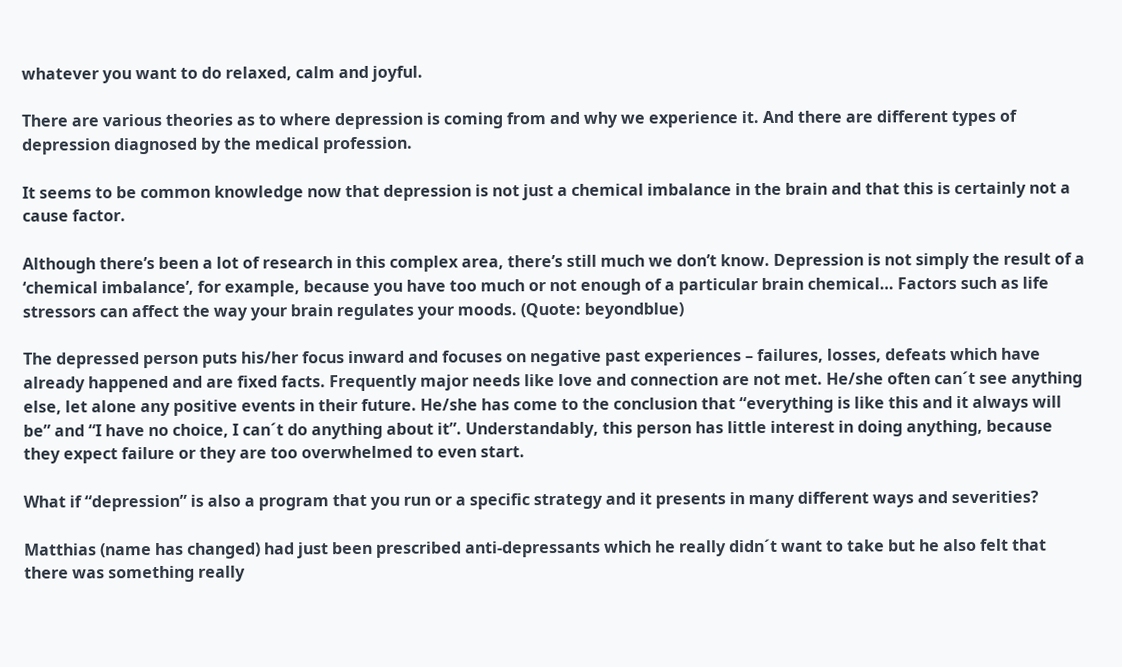whatever you want to do relaxed, calm and joyful.

There are various theories as to where depression is coming from and why we experience it. And there are different types of depression diagnosed by the medical profession.

It seems to be common knowledge now that depression is not just a chemical imbalance in the brain and that this is certainly not a cause factor.

Although there’s been a lot of research in this complex area, there’s still much we don’t know. Depression is not simply the result of a ‘chemical imbalance’, for example, because you have too much or not enough of a particular brain chemical… Factors such as life stressors can affect the way your brain regulates your moods. (Quote: beyondblue)

The depressed person puts his/her focus inward and focuses on negative past experiences – failures, losses, defeats which have already happened and are fixed facts. Frequently major needs like love and connection are not met. He/she often can´t see anything else, let alone any positive events in their future. He/she has come to the conclusion that “everything is like this and it always will be” and “I have no choice, I can´t do anything about it”. Understandably, this person has little interest in doing anything, because they expect failure or they are too overwhelmed to even start.

What if “depression” is also a program that you run or a specific strategy and it presents in many different ways and severities?

Matthias (name has changed) had just been prescribed anti-depressants which he really didn´t want to take but he also felt that there was something really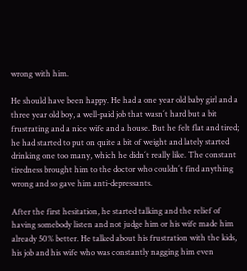wrong with him.

He should have been happy. He had a one year old baby girl and a three year old boy, a well-paid job that wasn´t hard but a bit frustrating and a nice wife and a house. But he felt flat and tired; he had started to put on quite a bit of weight and lately started drinking one too many, which he didn´t really like. The constant tiredness brought him to the doctor who couldn´t find anything wrong and so gave him anti-depressants.

After the first hesitation, he started talking and the relief of having somebody listen and not judge him or his wife made him already 50% better. He talked about his frustration with the kids, his job and his wife who was constantly nagging him even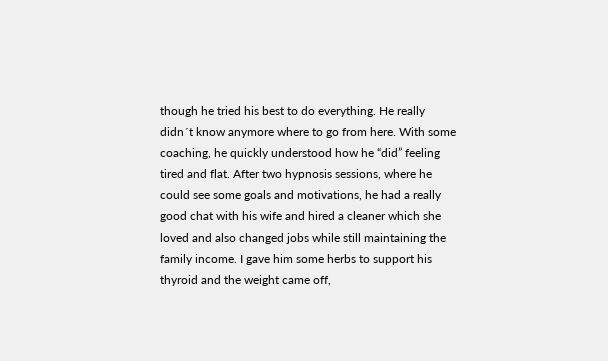though he tried his best to do everything. He really didn´t know anymore where to go from here. With some coaching, he quickly understood how he “did” feeling tired and flat. After two hypnosis sessions, where he could see some goals and motivations, he had a really good chat with his wife and hired a cleaner which she loved and also changed jobs while still maintaining the family income. I gave him some herbs to support his thyroid and the weight came off,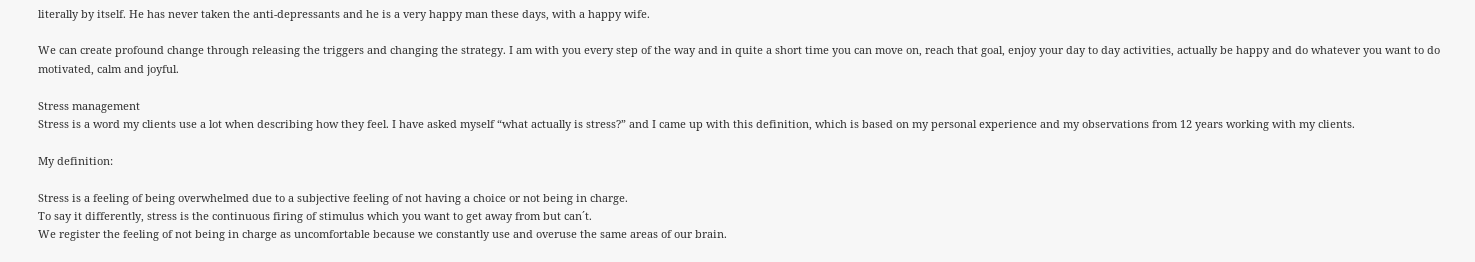literally by itself. He has never taken the anti-depressants and he is a very happy man these days, with a happy wife.

We can create profound change through releasing the triggers and changing the strategy. I am with you every step of the way and in quite a short time you can move on, reach that goal, enjoy your day to day activities, actually be happy and do whatever you want to do motivated, calm and joyful.

Stress management
Stress is a word my clients use a lot when describing how they feel. I have asked myself “what actually is stress?” and I came up with this definition, which is based on my personal experience and my observations from 12 years working with my clients.

My definition:

Stress is a feeling of being overwhelmed due to a subjective feeling of not having a choice or not being in charge.
To say it differently, stress is the continuous firing of stimulus which you want to get away from but can´t.
We register the feeling of not being in charge as uncomfortable because we constantly use and overuse the same areas of our brain.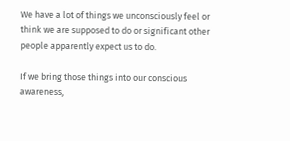We have a lot of things we unconsciously feel or think we are supposed to do or significant other people apparently expect us to do.

If we bring those things into our conscious awareness,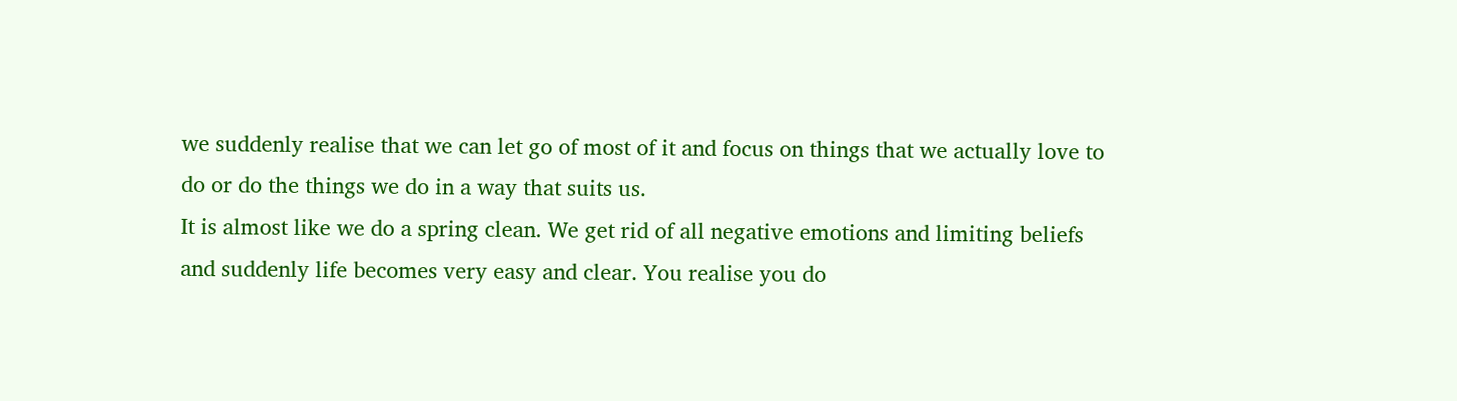we suddenly realise that we can let go of most of it and focus on things that we actually love to do or do the things we do in a way that suits us.
It is almost like we do a spring clean. We get rid of all negative emotions and limiting beliefs and suddenly life becomes very easy and clear. You realise you do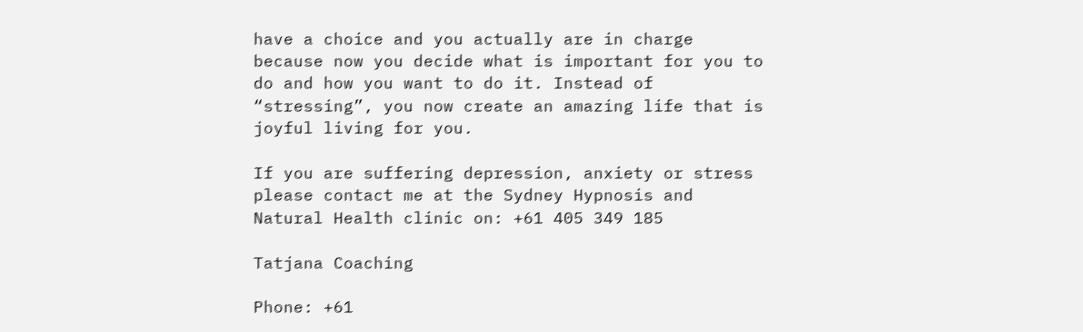have a choice and you actually are in charge because now you decide what is important for you to do and how you want to do it. Instead of “stressing”, you now create an amazing life that is joyful living for you.

If you are suffering depression, anxiety or stress please contact me at the Sydney Hypnosis and Natural Health clinic on: +61 405 349 185

Tatjana Coaching

Phone: +61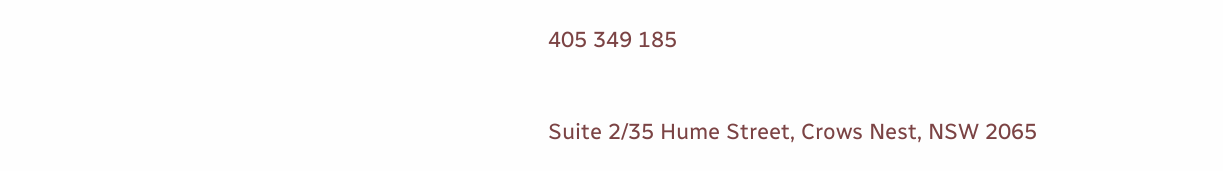405 349 185


Suite 2/35 Hume Street, Crows Nest, NSW 2065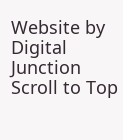Website by Digital Junction
Scroll to Top